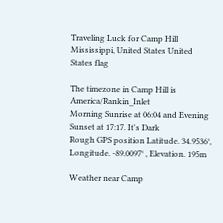Traveling Luck for Camp Hill Mississippi, United States United States flag

The timezone in Camp Hill is America/Rankin_Inlet
Morning Sunrise at 06:04 and Evening Sunset at 17:17. It's Dark
Rough GPS position Latitude. 34.9536°, Longitude. -89.0097° , Elevation. 195m

Weather near Camp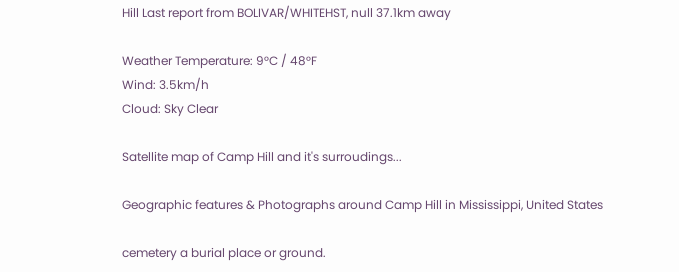Hill Last report from BOLIVAR/WHITEHST, null 37.1km away

Weather Temperature: 9°C / 48°F
Wind: 3.5km/h
Cloud: Sky Clear

Satellite map of Camp Hill and it's surroudings...

Geographic features & Photographs around Camp Hill in Mississippi, United States

cemetery a burial place or ground.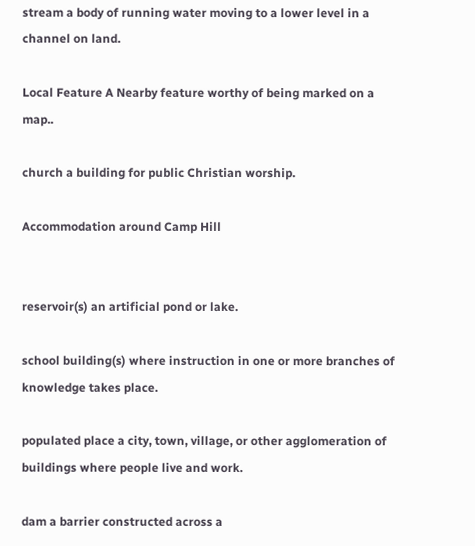stream a body of running water moving to a lower level in a channel on land.

Local Feature A Nearby feature worthy of being marked on a map..

church a building for public Christian worship.

Accommodation around Camp Hill


reservoir(s) an artificial pond or lake.

school building(s) where instruction in one or more branches of knowledge takes place.

populated place a city, town, village, or other agglomeration of buildings where people live and work.

dam a barrier constructed across a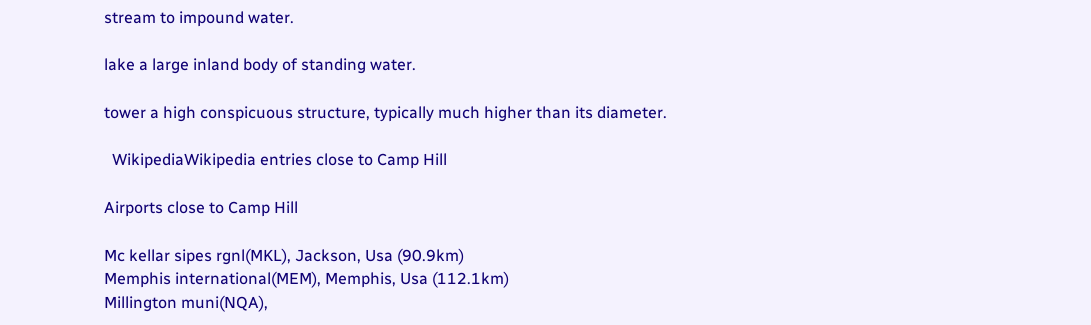stream to impound water.

lake a large inland body of standing water.

tower a high conspicuous structure, typically much higher than its diameter.

  WikipediaWikipedia entries close to Camp Hill

Airports close to Camp Hill

Mc kellar sipes rgnl(MKL), Jackson, Usa (90.9km)
Memphis international(MEM), Memphis, Usa (112.1km)
Millington muni(NQA),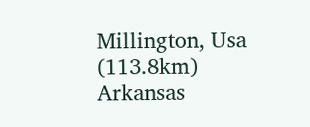Millington, Usa (113.8km)
Arkansas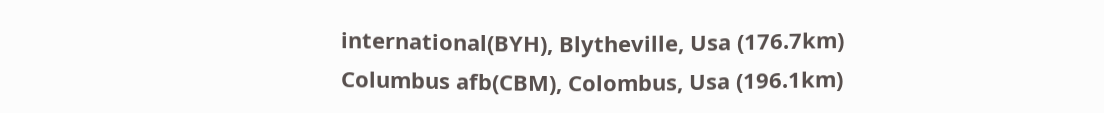international(BYH), Blytheville, Usa (176.7km)
Columbus afb(CBM), Colombus, Usa (196.1km)